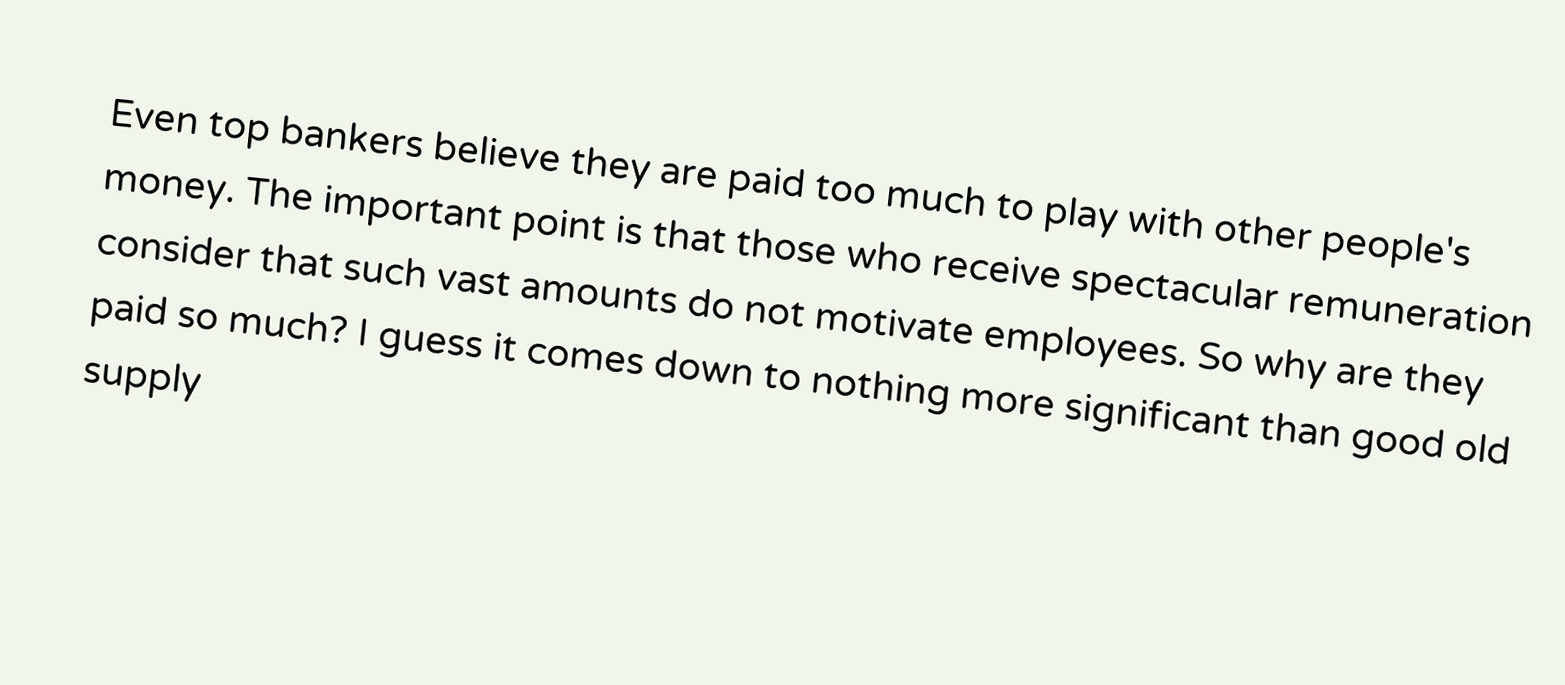Even top bankers believe they are paid too much to play with other people's money. The important point is that those who receive spectacular remuneration consider that such vast amounts do not motivate employees. So why are they paid so much? I guess it comes down to nothing more significant than good old supply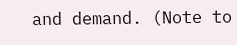and demand. (Note to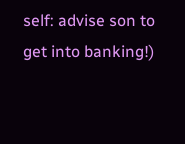self: advise son to get into banking!)